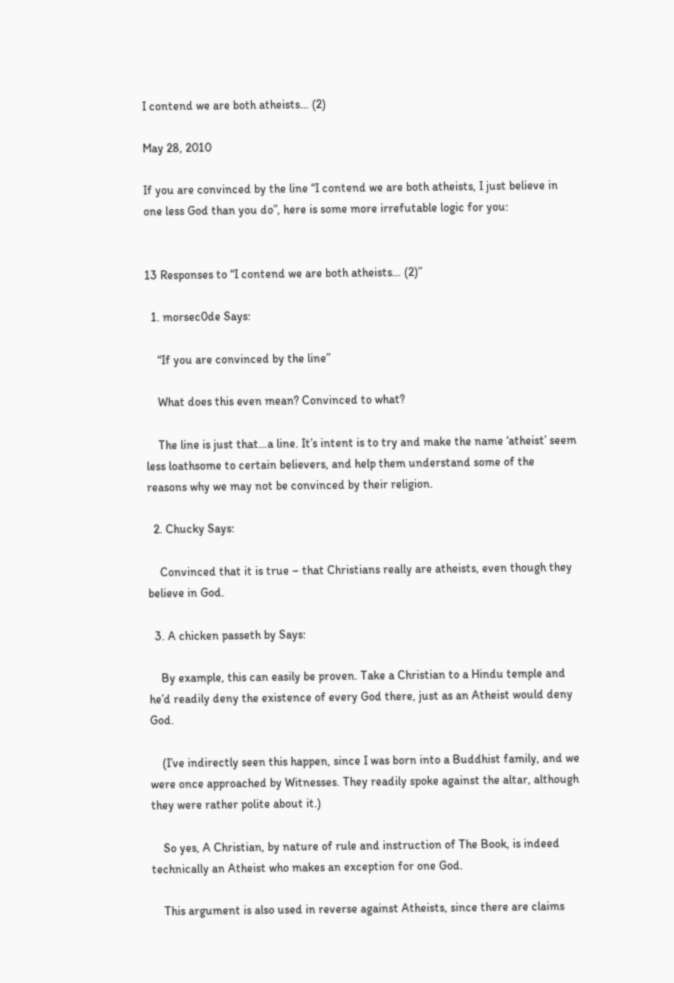I contend we are both atheists… (2)

May 28, 2010

If you are convinced by the line “I contend we are both atheists, I just believe in one less God than you do”, here is some more irrefutable logic for you:


13 Responses to “I contend we are both atheists… (2)”

  1. morsec0de Says:

    “If you are convinced by the line”

    What does this even mean? Convinced to what?

    The line is just that…a line. It’s intent is to try and make the name ‘atheist’ seem less loathsome to certain believers, and help them understand some of the reasons why we may not be convinced by their religion.

  2. Chucky Says:

    Convinced that it is true – that Christians really are atheists, even though they believe in God.

  3. A chicken passeth by Says:

    By example, this can easily be proven. Take a Christian to a Hindu temple and he’d readily deny the existence of every God there, just as an Atheist would deny God.

    (I’ve indirectly seen this happen, since I was born into a Buddhist family, and we were once approached by Witnesses. They readily spoke against the altar, although they were rather polite about it.)

    So yes, A Christian, by nature of rule and instruction of The Book, is indeed technically an Atheist who makes an exception for one God.

    This argument is also used in reverse against Atheists, since there are claims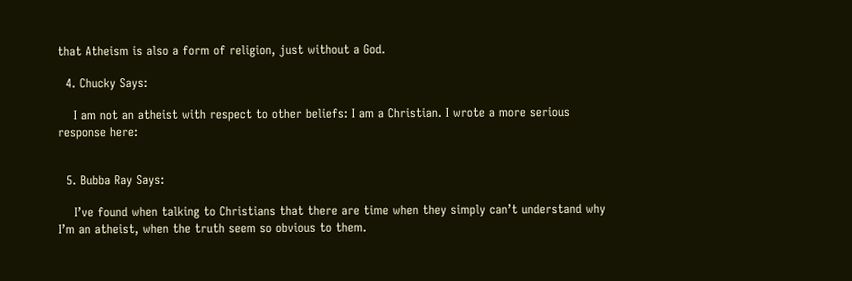that Atheism is also a form of religion, just without a God.

  4. Chucky Says:

    I am not an atheist with respect to other beliefs: I am a Christian. I wrote a more serious response here:


  5. Bubba Ray Says:

    I’ve found when talking to Christians that there are time when they simply can’t understand why I’m an atheist, when the truth seem so obvious to them.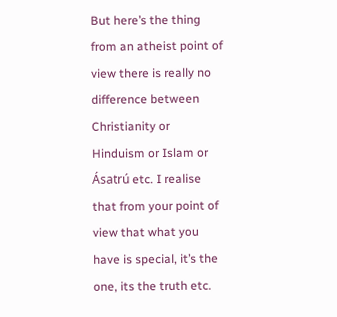But here’s the thing from an atheist point of view there is really no difference between Christianity or Hinduism or Islam or Ásatrú etc. I realise that from your point of view that what you have is special, it’s the one, its the truth etc.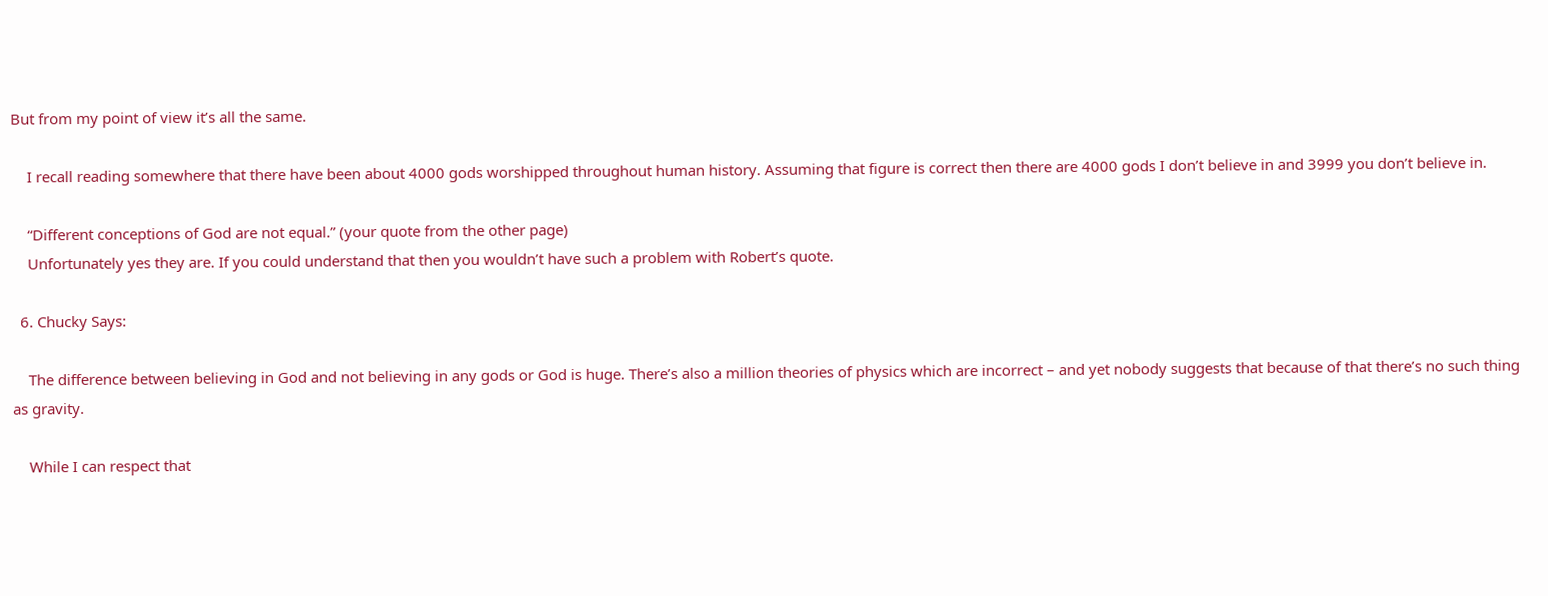But from my point of view it’s all the same.

    I recall reading somewhere that there have been about 4000 gods worshipped throughout human history. Assuming that figure is correct then there are 4000 gods I don’t believe in and 3999 you don’t believe in.

    “Different conceptions of God are not equal.” (your quote from the other page)
    Unfortunately yes they are. If you could understand that then you wouldn’t have such a problem with Robert’s quote.

  6. Chucky Says:

    The difference between believing in God and not believing in any gods or God is huge. There’s also a million theories of physics which are incorrect – and yet nobody suggests that because of that there’s no such thing as gravity.

    While I can respect that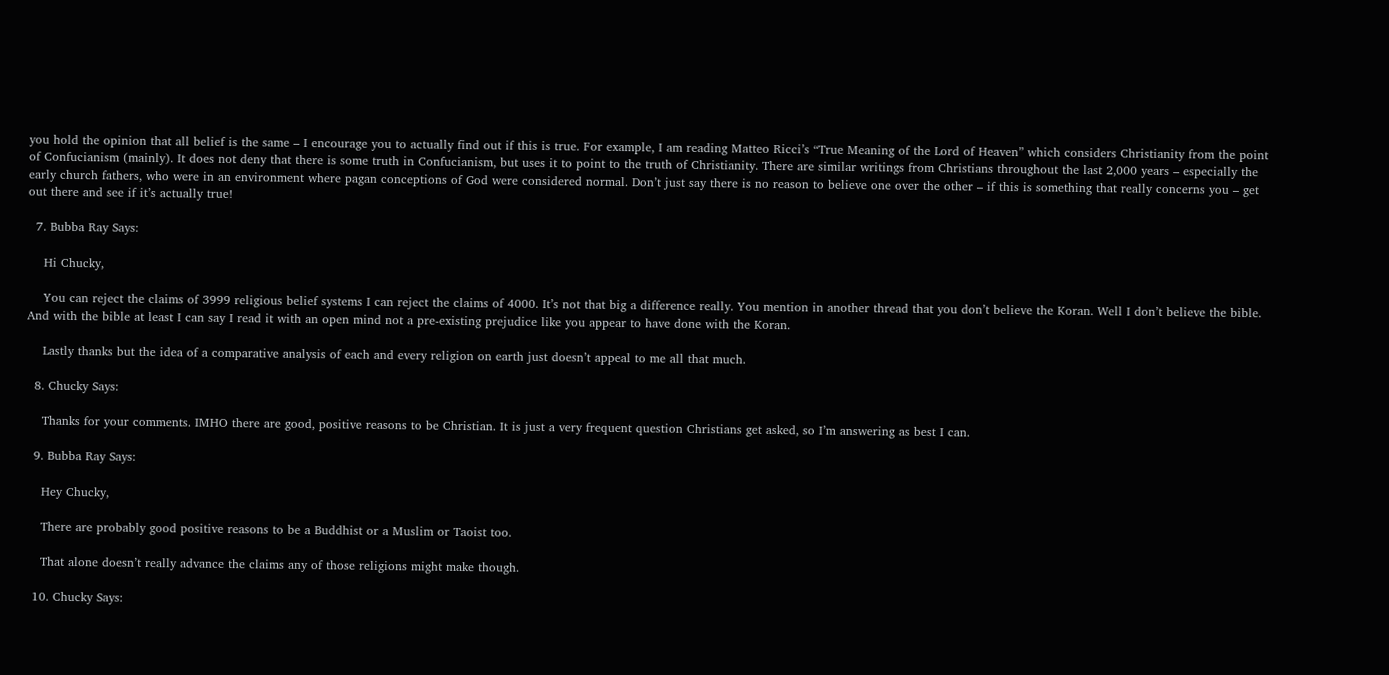you hold the opinion that all belief is the same – I encourage you to actually find out if this is true. For example, I am reading Matteo Ricci’s “True Meaning of the Lord of Heaven” which considers Christianity from the point of Confucianism (mainly). It does not deny that there is some truth in Confucianism, but uses it to point to the truth of Christianity. There are similar writings from Christians throughout the last 2,000 years – especially the early church fathers, who were in an environment where pagan conceptions of God were considered normal. Don’t just say there is no reason to believe one over the other – if this is something that really concerns you – get out there and see if it’s actually true!

  7. Bubba Ray Says:

    Hi Chucky,

    You can reject the claims of 3999 religious belief systems I can reject the claims of 4000. It’s not that big a difference really. You mention in another thread that you don’t believe the Koran. Well I don’t believe the bible. And with the bible at least I can say I read it with an open mind not a pre-existing prejudice like you appear to have done with the Koran.

    Lastly thanks but the idea of a comparative analysis of each and every religion on earth just doesn’t appeal to me all that much.

  8. Chucky Says:

    Thanks for your comments. IMHO there are good, positive reasons to be Christian. It is just a very frequent question Christians get asked, so I’m answering as best I can.

  9. Bubba Ray Says:

    Hey Chucky,

    There are probably good positive reasons to be a Buddhist or a Muslim or Taoist too.

    That alone doesn’t really advance the claims any of those religions might make though.

  10. Chucky Says: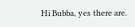Hi Bubba, yes there are.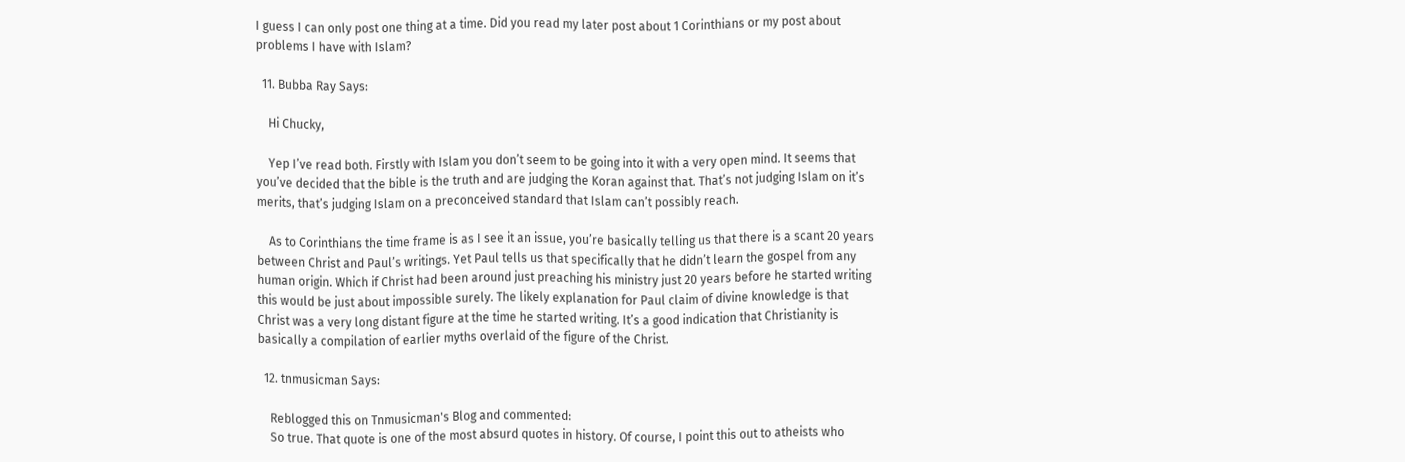I guess I can only post one thing at a time. Did you read my later post about 1 Corinthians or my post about problems I have with Islam?

  11. Bubba Ray Says:

    Hi Chucky,

    Yep I’ve read both. Firstly with Islam you don’t seem to be going into it with a very open mind. It seems that you’ve decided that the bible is the truth and are judging the Koran against that. That’s not judging Islam on it’s merits, that’s judging Islam on a preconceived standard that Islam can’t possibly reach.

    As to Corinthians the time frame is as I see it an issue, you’re basically telling us that there is a scant 20 years between Christ and Paul’s writings. Yet Paul tells us that specifically that he didn’t learn the gospel from any human origin. Which if Christ had been around just preaching his ministry just 20 years before he started writing this would be just about impossible surely. The likely explanation for Paul claim of divine knowledge is that Christ was a very long distant figure at the time he started writing. It’s a good indication that Christianity is basically a compilation of earlier myths overlaid of the figure of the Christ.

  12. tnmusicman Says:

    Reblogged this on Tnmusicman's Blog and commented:
    So true. That quote is one of the most absurd quotes in history. Of course, I point this out to atheists who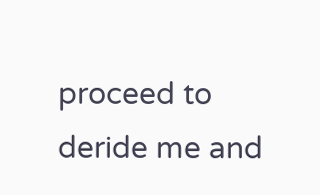proceed to deride me and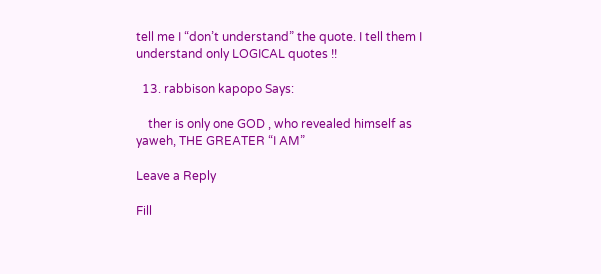tell me I “don’t understand” the quote. I tell them I understand only LOGICAL quotes !!

  13. rabbison kapopo Says:

    ther is only one GOD , who revealed himself as yaweh, THE GREATER “I AM”

Leave a Reply

Fill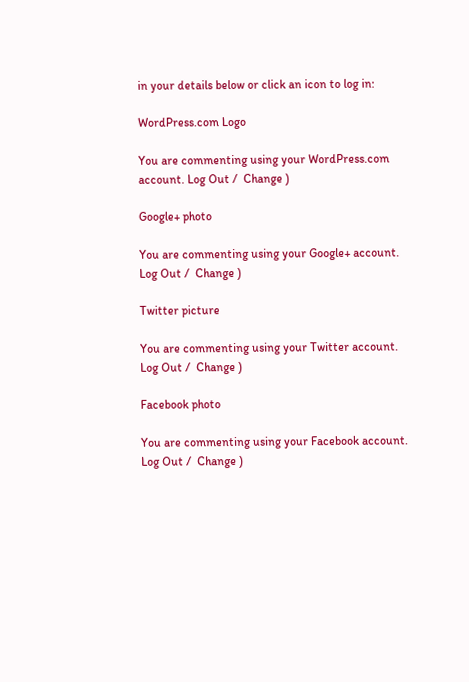in your details below or click an icon to log in:

WordPress.com Logo

You are commenting using your WordPress.com account. Log Out /  Change )

Google+ photo

You are commenting using your Google+ account. Log Out /  Change )

Twitter picture

You are commenting using your Twitter account. Log Out /  Change )

Facebook photo

You are commenting using your Facebook account. Log Out /  Change )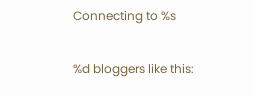Connecting to %s

%d bloggers like this: